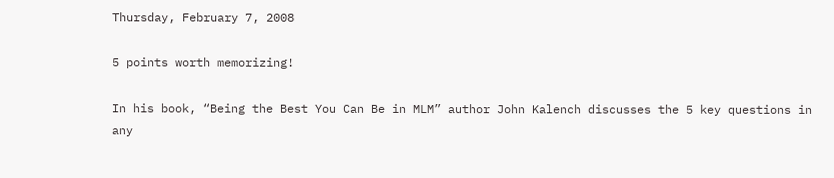Thursday, February 7, 2008

5 points worth memorizing!

In his book, “Being the Best You Can Be in MLM” author John Kalench discusses the 5 key questions in any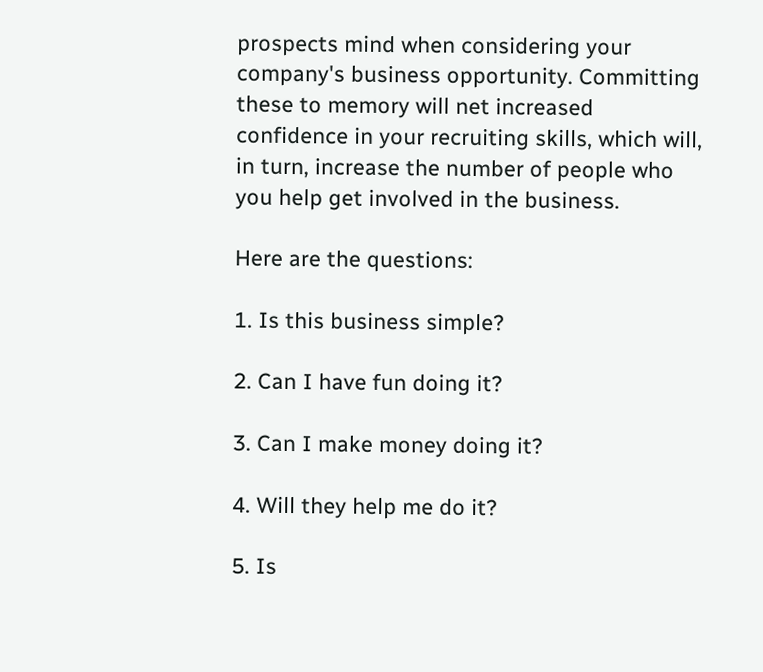prospects mind when considering your company's business opportunity. Committing these to memory will net increased confidence in your recruiting skills, which will, in turn, increase the number of people who you help get involved in the business.

Here are the questions:

1. Is this business simple?

2. Can I have fun doing it?

3. Can I make money doing it?

4. Will they help me do it?

5. Is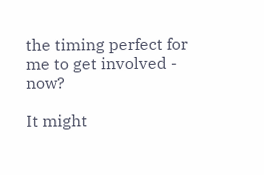the timing perfect for me to get involved - now?

It might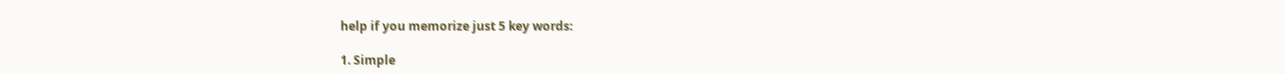help if you memorize just 5 key words:

1. Simple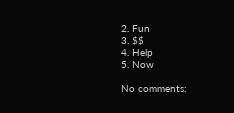2. Fun
3. $$
4. Help
5. Now

No comments: